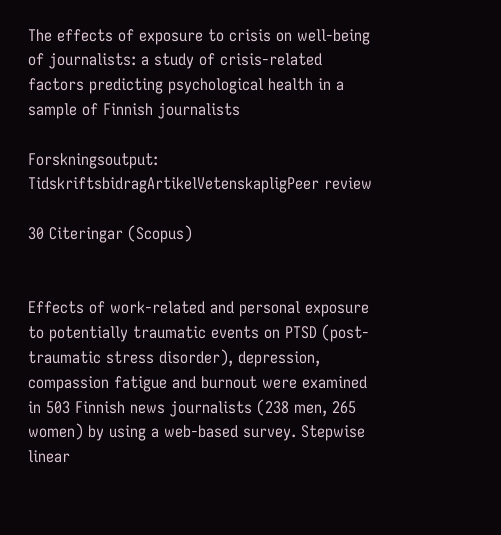The effects of exposure to crisis on well-being of journalists: a study of crisis-related factors predicting psychological health in a sample of Finnish journalists

Forskningsoutput: TidskriftsbidragArtikelVetenskapligPeer review

30 Citeringar (Scopus)


Effects of work-related and personal exposure to potentially traumatic events on PTSD (post-traumatic stress disorder), depression, compassion fatigue and burnout were examined in 503 Finnish news journalists (238 men, 265 women) by using a web-based survey. Stepwise linear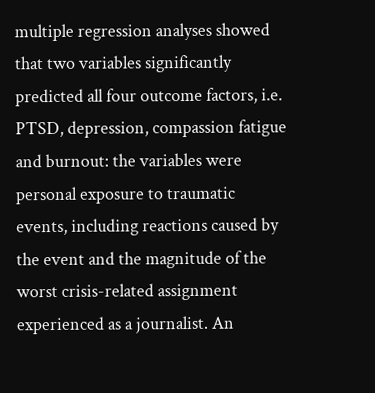multiple regression analyses showed that two variables significantly predicted all four outcome factors, i.e. PTSD, depression, compassion fatigue and burnout: the variables were personal exposure to traumatic events, including reactions caused by the event and the magnitude of the worst crisis-related assignment experienced as a journalist. An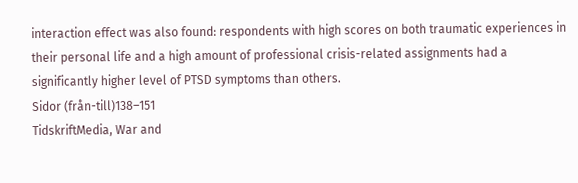interaction effect was also found: respondents with high scores on both traumatic experiences in their personal life and a high amount of professional crisis-related assignments had a significantly higher level of PTSD symptoms than others.
Sidor (från-till)138–151
TidskriftMedia, War and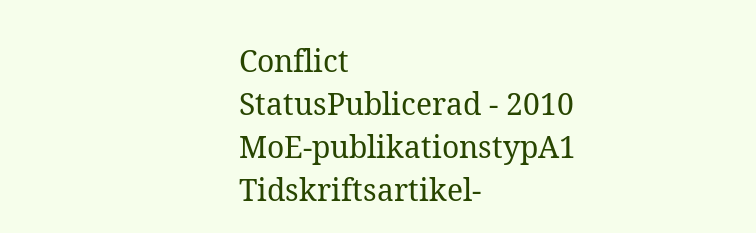Conflict
StatusPublicerad - 2010
MoE-publikationstypA1 Tidskriftsartikel-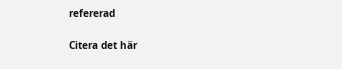refererad

Citera det här